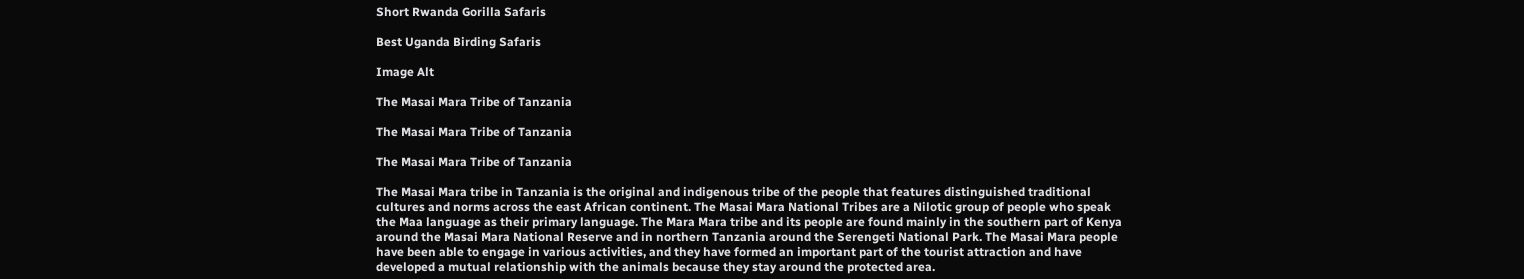Short Rwanda Gorilla Safaris

Best Uganda Birding Safaris

Image Alt

The Masai Mara Tribe of Tanzania

The Masai Mara Tribe of Tanzania

The Masai Mara Tribe of Tanzania

The Masai Mara tribe in Tanzania is the original and indigenous tribe of the people that features distinguished traditional cultures and norms across the east African continent. The Masai Mara National Tribes are a Nilotic group of people who speak the Maa language as their primary language. The Mara Mara tribe and its people are found mainly in the southern part of Kenya around the Masai Mara National Reserve and in northern Tanzania around the Serengeti National Park. The Masai Mara people have been able to engage in various activities, and they have formed an important part of the tourist attraction and have developed a mutual relationship with the animals because they stay around the protected area.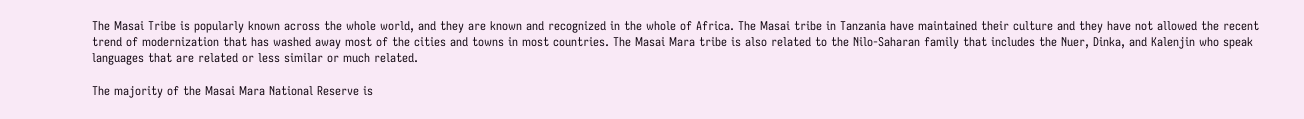The Masai Tribe is popularly known across the whole world, and they are known and recognized in the whole of Africa. The Masai tribe in Tanzania have maintained their culture and they have not allowed the recent trend of modernization that has washed away most of the cities and towns in most countries. The Masai Mara tribe is also related to the Nilo-Saharan family that includes the Nuer, Dinka, and Kalenjin who speak languages that are related or less similar or much related.

The majority of the Masai Mara National Reserve is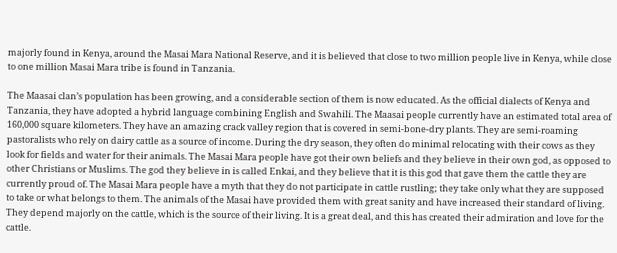majorly found in Kenya, around the Masai Mara National Reserve, and it is believed that close to two million people live in Kenya, while close to one million Masai Mara tribe is found in Tanzania.

The Maasai clan’s population has been growing, and a considerable section of them is now educated. As the official dialects of Kenya and Tanzania, they have adopted a hybrid language combining English and Swahili. The Maasai people currently have an estimated total area of 160,000 square kilometers. They have an amazing crack valley region that is covered in semi-bone-dry plants. They are semi-roaming pastoralists who rely on dairy cattle as a source of income. During the dry season, they often do minimal relocating with their cows as they look for fields and water for their animals. The Masai Mara people have got their own beliefs and they believe in their own god, as opposed to other Christians or Muslims. The god they believe in is called Enkai, and they believe that it is this god that gave them the cattle they are currently proud of. The Masai Mara people have a myth that they do not participate in cattle rustling; they take only what they are supposed to take or what belongs to them. The animals of the Masai have provided them with great sanity and have increased their standard of living. They depend majorly on the cattle, which is the source of their living. It is a great deal, and this has created their admiration and love for the cattle.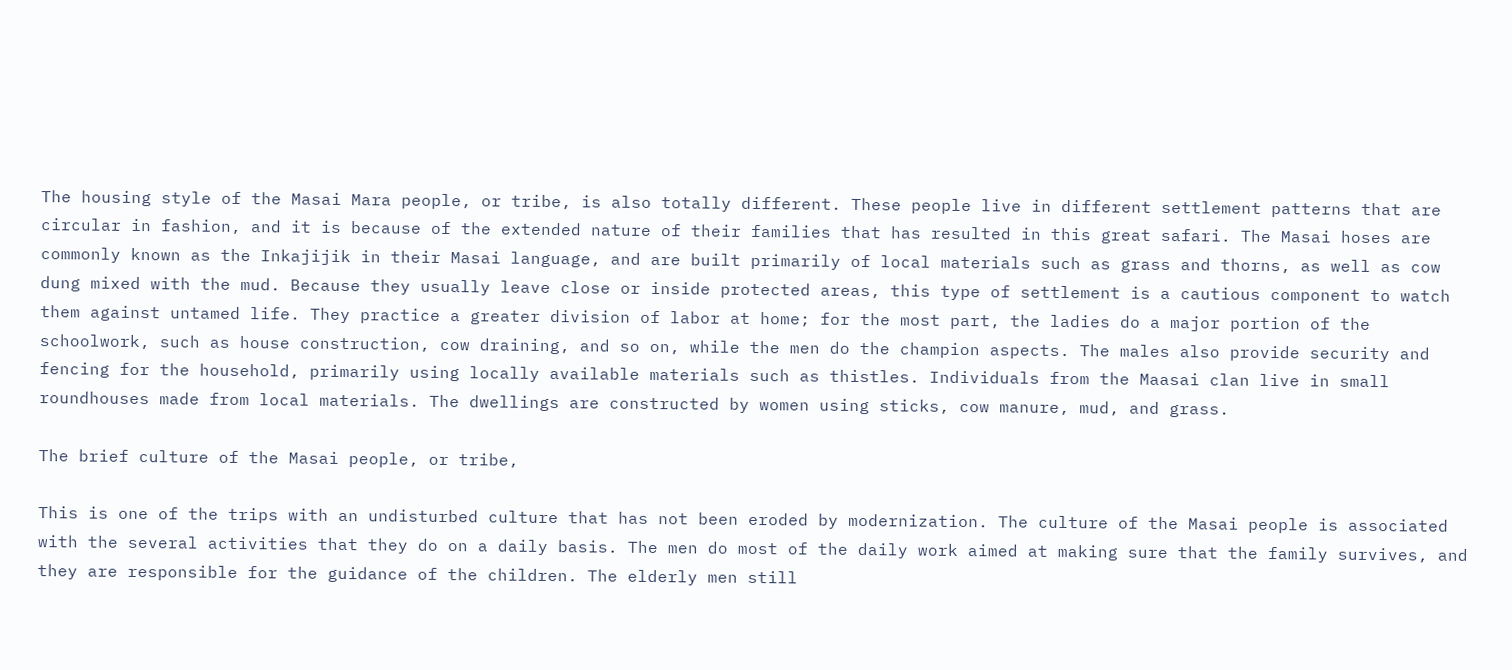The housing style of the Masai Mara people, or tribe, is also totally different. These people live in different settlement patterns that are circular in fashion, and it is because of the extended nature of their families that has resulted in this great safari. The Masai hoses are commonly known as the Inkajijik in their Masai language, and are built primarily of local materials such as grass and thorns, as well as cow dung mixed with the mud. Because they usually leave close or inside protected areas, this type of settlement is a cautious component to watch them against untamed life. They practice a greater division of labor at home; for the most part, the ladies do a major portion of the schoolwork, such as house construction, cow draining, and so on, while the men do the champion aspects. The males also provide security and fencing for the household, primarily using locally available materials such as thistles. Individuals from the Maasai clan live in small roundhouses made from local materials. The dwellings are constructed by women using sticks, cow manure, mud, and grass.

The brief culture of the Masai people, or tribe,

This is one of the trips with an undisturbed culture that has not been eroded by modernization. The culture of the Masai people is associated with the several activities that they do on a daily basis. The men do most of the daily work aimed at making sure that the family survives, and they are responsible for the guidance of the children. The elderly men still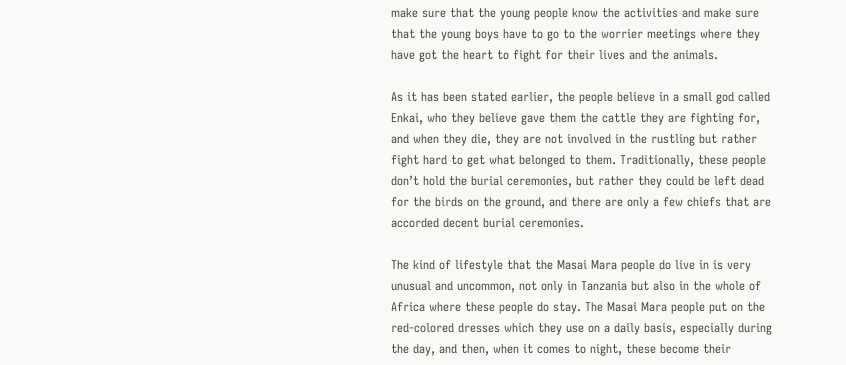make sure that the young people know the activities and make sure that the young boys have to go to the worrier meetings where they have got the heart to fight for their lives and the animals.

As it has been stated earlier, the people believe in a small god called Enkai, who they believe gave them the cattle they are fighting for, and when they die, they are not involved in the rustling but rather fight hard to get what belonged to them. Traditionally, these people don’t hold the burial ceremonies, but rather they could be left dead for the birds on the ground, and there are only a few chiefs that are accorded decent burial ceremonies.

The kind of lifestyle that the Masai Mara people do live in is very unusual and uncommon, not only in Tanzania but also in the whole of Africa where these people do stay. The Masai Mara people put on the red-colored dresses which they use on a daily basis, especially during the day, and then, when it comes to night, these become their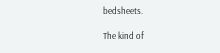bedsheets.

The kind of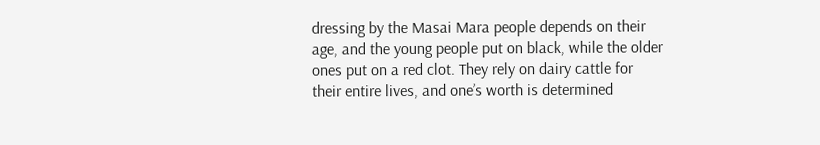dressing by the Masai Mara people depends on their age, and the young people put on black, while the older ones put on a red clot. They rely on dairy cattle for their entire lives, and one’s worth is determined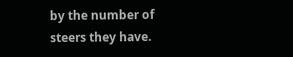by the number of steers they have.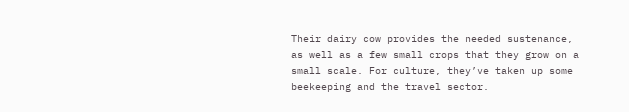Their dairy cow provides the needed sustenance, as well as a few small crops that they grow on a small scale. For culture, they’ve taken up some beekeeping and the travel sector.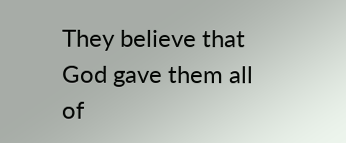They believe that God gave them all of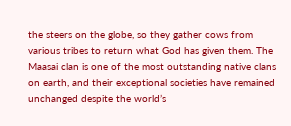the steers on the globe, so they gather cows from various tribes to return what God has given them. The Maasai clan is one of the most outstanding native clans on earth, and their exceptional societies have remained unchanged despite the world’s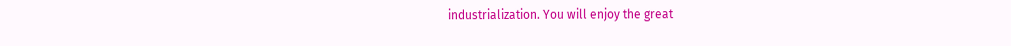industrialization. You will enjoy the great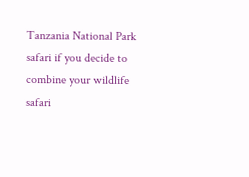Tanzania National Park safari if you decide to combine your wildlife safari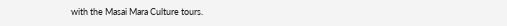with the Masai Mara Culture tours.